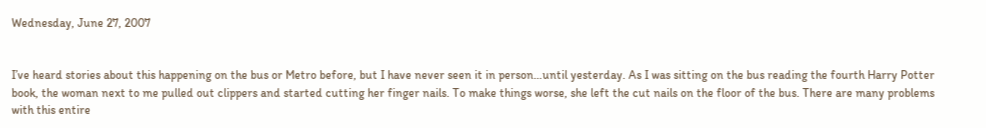Wednesday, June 27, 2007


I’ve heard stories about this happening on the bus or Metro before, but I have never seen it in person…until yesterday. As I was sitting on the bus reading the fourth Harry Potter book, the woman next to me pulled out clippers and started cutting her finger nails. To make things worse, she left the cut nails on the floor of the bus. There are many problems with this entire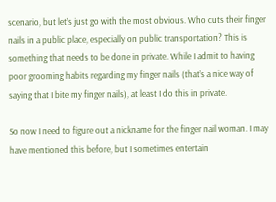scenario, but let’s just go with the most obvious. Who cuts their finger nails in a public place, especially on public transportation? This is something that needs to be done in private. While I admit to having poor grooming habits regarding my finger nails (that’s a nice way of saying that I bite my finger nails), at least I do this in private.

So now I need to figure out a nickname for the finger nail woman. I may have mentioned this before, but I sometimes entertain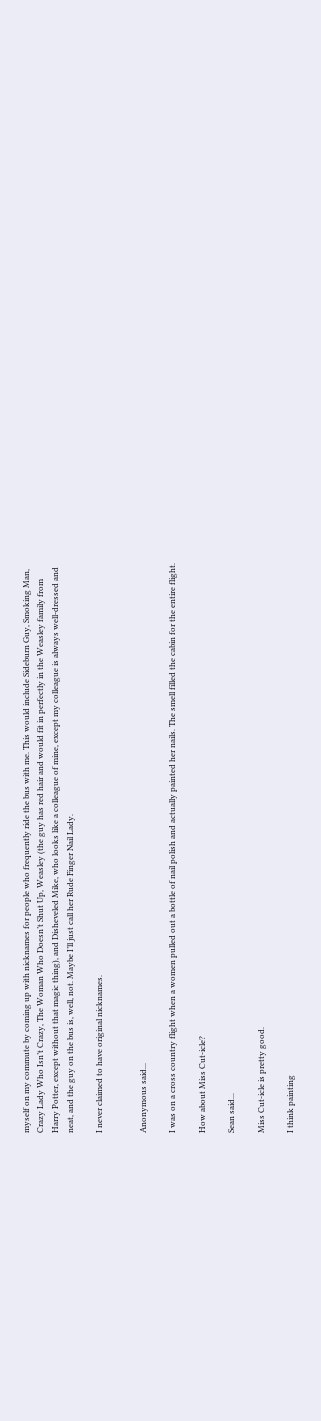myself on my commute by coming up with nicknames for people who frequently ride the bus with me. This would include Sideburn Guy, Smoking Man, Crazy Lady Who Isn’t Crazy, The Woman Who Doesn’t Shut Up, Weasley (the guy has red hair and would fit in perfectly in the Weasley family from Harry Potter, except without that magic thing), and Disheveled Mike, who looks like a colleague of mine, except my colleague is always well-dressed and neat, and the guy on the bus is, well, not. Maybe I’ll just call her Rude Finger Nail Lady.

I never claimed to have original nicknames.


Anonymous said...

I was on a cross country flight when a women pulled out a bottle of nail polish and actually painted her nails. The smell filled the cabin for the entire flight.

How about Miss Cut-icle?

Sean said...

Miss Cut-icle is pretty good.

I think painting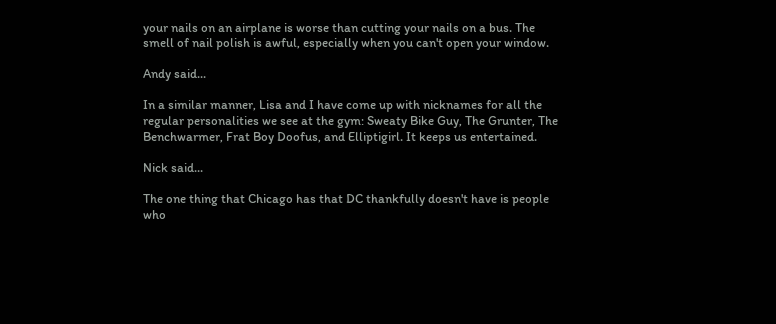your nails on an airplane is worse than cutting your nails on a bus. The smell of nail polish is awful, especially when you can't open your window.

Andy said...

In a similar manner, Lisa and I have come up with nicknames for all the regular personalities we see at the gym: Sweaty Bike Guy, The Grunter, The Benchwarmer, Frat Boy Doofus, and Elliptigirl. It keeps us entertained.

Nick said...

The one thing that Chicago has that DC thankfully doesn't have is people who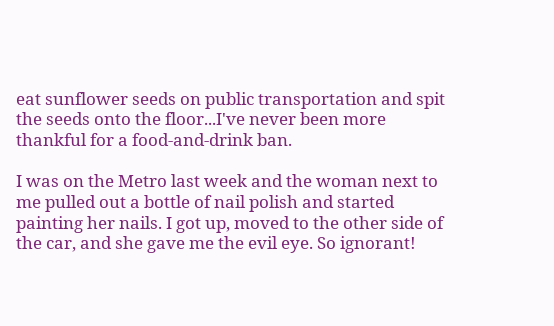eat sunflower seeds on public transportation and spit the seeds onto the floor...I've never been more thankful for a food-and-drink ban.

I was on the Metro last week and the woman next to me pulled out a bottle of nail polish and started painting her nails. I got up, moved to the other side of the car, and she gave me the evil eye. So ignorant!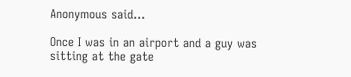Anonymous said...

Once I was in an airport and a guy was sitting at the gate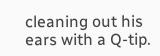cleaning out his ears with a Q-tip.